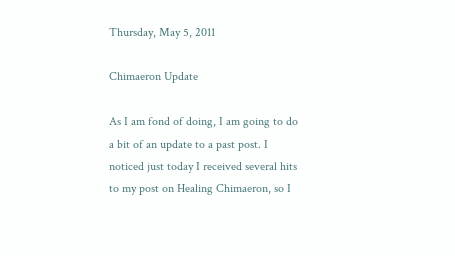Thursday, May 5, 2011

Chimaeron Update

As I am fond of doing, I am going to do a bit of an update to a past post. I noticed just today I received several hits to my post on Healing Chimaeron, so I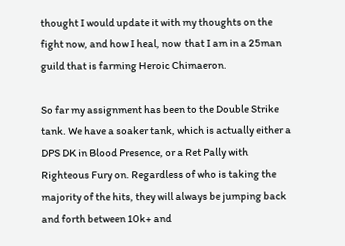thought I would update it with my thoughts on the fight now, and how I heal, now  that I am in a 25man guild that is farming Heroic Chimaeron.

So far my assignment has been to the Double Strike tank. We have a soaker tank, which is actually either a DPS DK in Blood Presence, or a Ret Pally with Righteous Fury on. Regardless of who is taking the majority of the hits, they will always be jumping back and forth between 10k+ and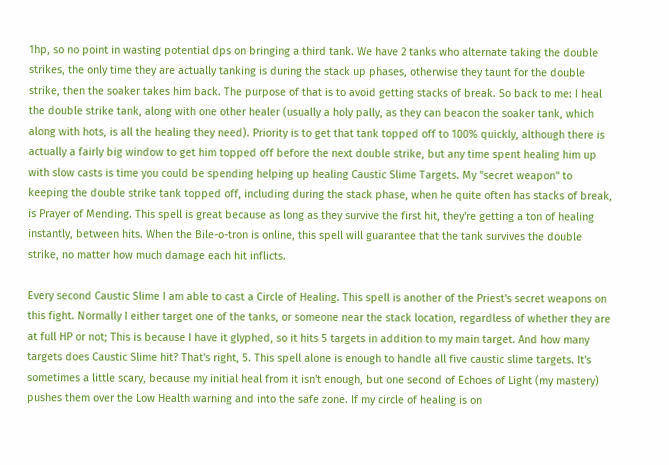1hp, so no point in wasting potential dps on bringing a third tank. We have 2 tanks who alternate taking the double strikes, the only time they are actually tanking is during the stack up phases, otherwise they taunt for the double strike, then the soaker takes him back. The purpose of that is to avoid getting stacks of break. So back to me: I heal the double strike tank, along with one other healer (usually a holy pally, as they can beacon the soaker tank, which along with hots, is all the healing they need). Priority is to get that tank topped off to 100% quickly, although there is actually a fairly big window to get him topped off before the next double strike, but any time spent healing him up with slow casts is time you could be spending helping up healing Caustic Slime Targets. My "secret weapon" to keeping the double strike tank topped off, including during the stack phase, when he quite often has stacks of break, is Prayer of Mending. This spell is great because as long as they survive the first hit, they're getting a ton of healing instantly, between hits. When the Bile-o-tron is online, this spell will guarantee that the tank survives the double strike, no matter how much damage each hit inflicts.

Every second Caustic Slime I am able to cast a Circle of Healing. This spell is another of the Priest's secret weapons on this fight. Normally I either target one of the tanks, or someone near the stack location, regardless of whether they are at full HP or not; This is because I have it glyphed, so it hits 5 targets in addition to my main target. And how many targets does Caustic Slime hit? That's right, 5. This spell alone is enough to handle all five caustic slime targets. It's sometimes a little scary, because my initial heal from it isn't enough, but one second of Echoes of Light (my mastery) pushes them over the Low Health warning and into the safe zone. If my circle of healing is on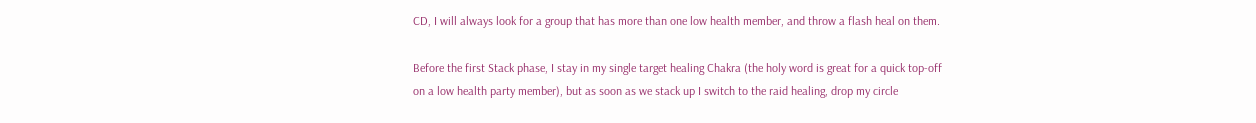CD, I will always look for a group that has more than one low health member, and throw a flash heal on them.

Before the first Stack phase, I stay in my single target healing Chakra (the holy word is great for a quick top-off on a low health party member), but as soon as we stack up I switch to the raid healing, drop my circle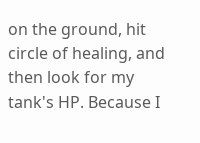on the ground, hit circle of healing, and then look for my tank's HP. Because I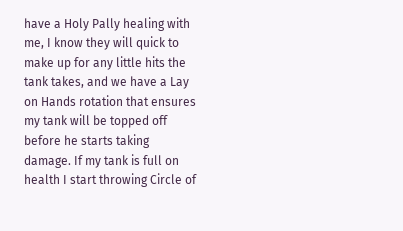have a Holy Pally healing with me, I know they will quick to make up for any little hits the tank takes, and we have a Lay on Hands rotation that ensures my tank will be topped off before he starts taking damage. If my tank is full on health I start throwing Circle of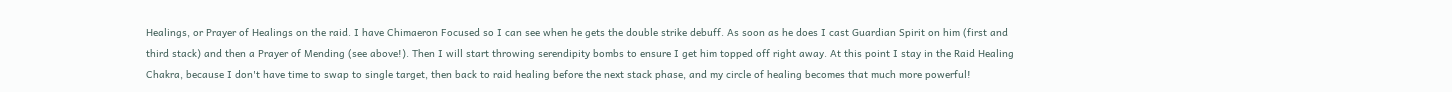Healings, or Prayer of Healings on the raid. I have Chimaeron Focused so I can see when he gets the double strike debuff. As soon as he does I cast Guardian Spirit on him (first and third stack) and then a Prayer of Mending (see above!). Then I will start throwing serendipity bombs to ensure I get him topped off right away. At this point I stay in the Raid Healing Chakra, because I don't have time to swap to single target, then back to raid healing before the next stack phase, and my circle of healing becomes that much more powerful!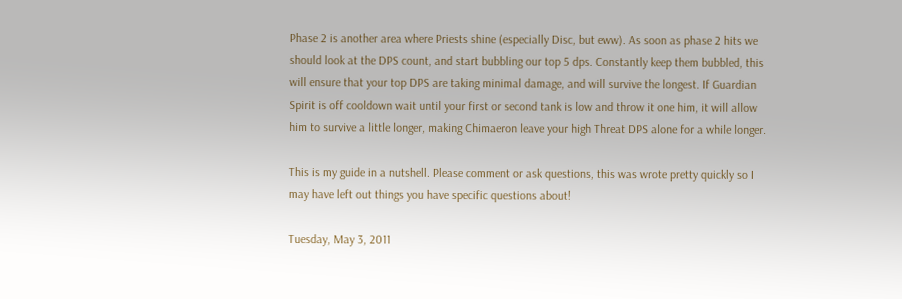Phase 2 is another area where Priests shine (especially Disc, but eww). As soon as phase 2 hits we should look at the DPS count, and start bubbling our top 5 dps. Constantly keep them bubbled, this will ensure that your top DPS are taking minimal damage, and will survive the longest. If Guardian Spirit is off cooldown wait until your first or second tank is low and throw it one him, it will allow him to survive a little longer, making Chimaeron leave your high Threat DPS alone for a while longer.

This is my guide in a nutshell. Please comment or ask questions, this was wrote pretty quickly so I may have left out things you have specific questions about!

Tuesday, May 3, 2011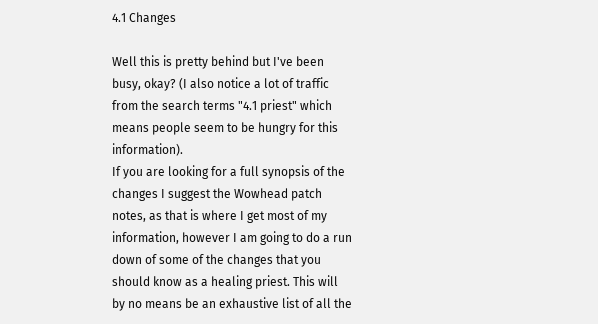4.1 Changes

Well this is pretty behind but I've been busy, okay? (I also notice a lot of traffic from the search terms "4.1 priest" which means people seem to be hungry for this information).
If you are looking for a full synopsis of the changes I suggest the Wowhead patch notes, as that is where I get most of my information, however I am going to do a run down of some of the changes that you should know as a healing priest. This will by no means be an exhaustive list of all the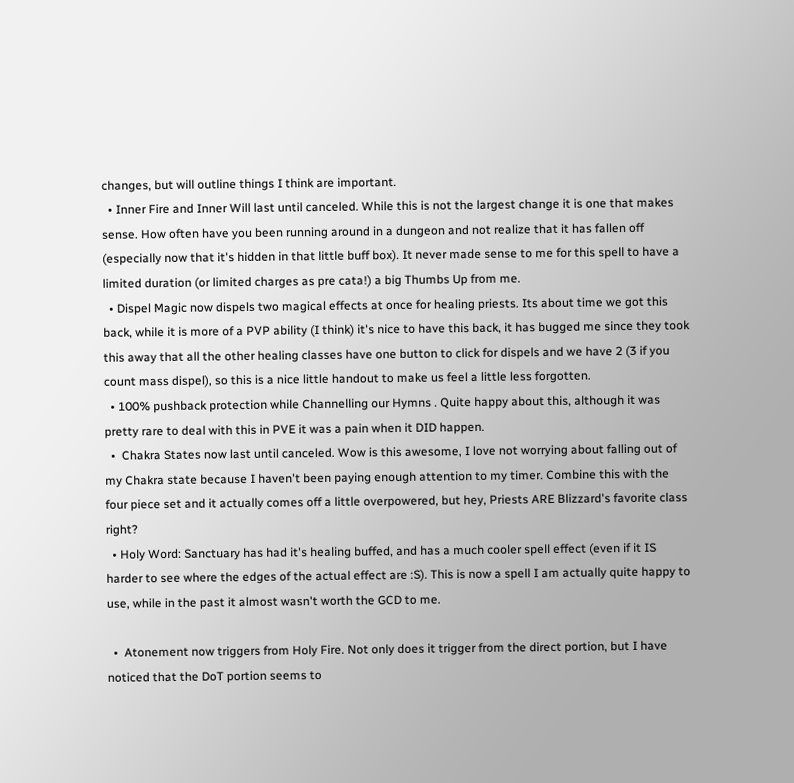changes, but will outline things I think are important.
  • Inner Fire and Inner Will last until canceled. While this is not the largest change it is one that makes sense. How often have you been running around in a dungeon and not realize that it has fallen off (especially now that it's hidden in that little buff box). It never made sense to me for this spell to have a limited duration (or limited charges as pre cata!) a big Thumbs Up from me.
  • Dispel Magic now dispels two magical effects at once for healing priests. Its about time we got this back, while it is more of a PVP ability (I think) it's nice to have this back, it has bugged me since they took this away that all the other healing classes have one button to click for dispels and we have 2 (3 if you count mass dispel), so this is a nice little handout to make us feel a little less forgotten.
  • 100% pushback protection while Channelling our Hymns . Quite happy about this, although it was pretty rare to deal with this in PVE it was a pain when it DID happen.
  •  Chakra States now last until canceled. Wow is this awesome, I love not worrying about falling out of my Chakra state because I haven't been paying enough attention to my timer. Combine this with the four piece set and it actually comes off a little overpowered, but hey, Priests ARE Blizzard's favorite class right?
  • Holy Word: Sanctuary has had it's healing buffed, and has a much cooler spell effect (even if it IS harder to see where the edges of the actual effect are :S). This is now a spell I am actually quite happy to use, while in the past it almost wasn't worth the GCD to me.

  •  Atonement now triggers from Holy Fire. Not only does it trigger from the direct portion, but I have noticed that the DoT portion seems to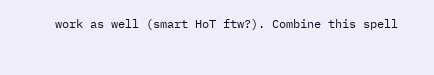work as well (smart HoT ftw?). Combine this spell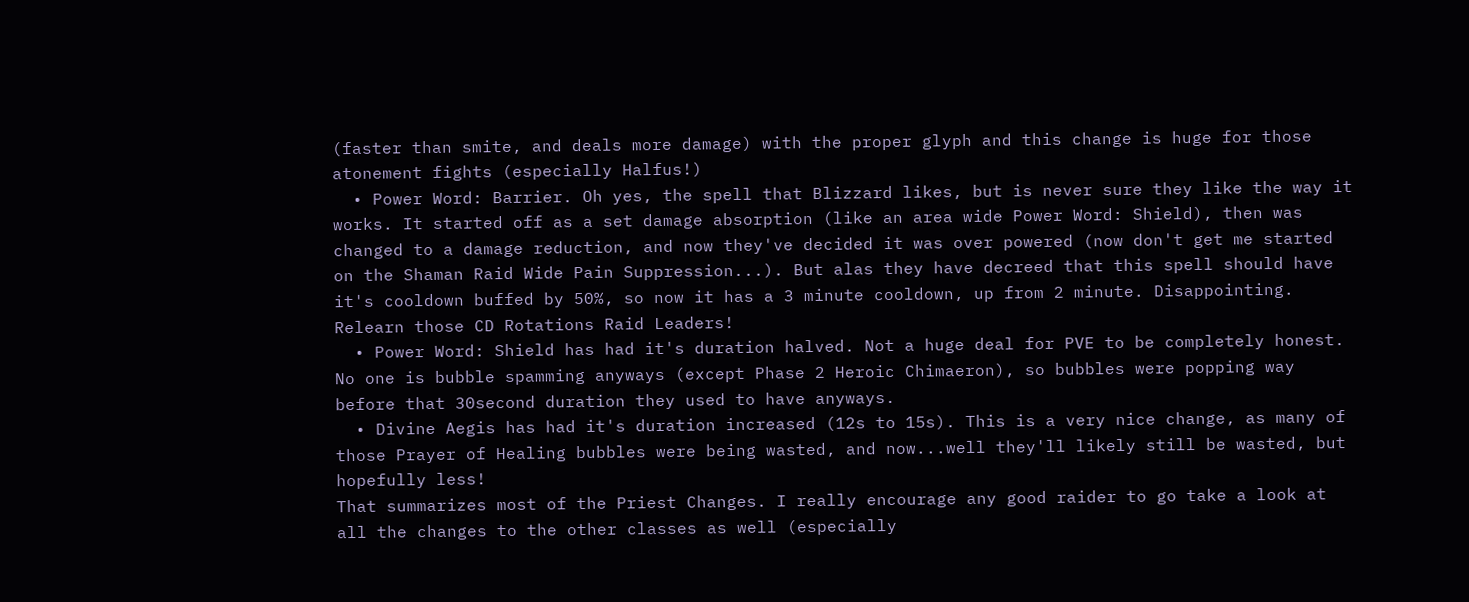(faster than smite, and deals more damage) with the proper glyph and this change is huge for those atonement fights (especially Halfus!)
  • Power Word: Barrier. Oh yes, the spell that Blizzard likes, but is never sure they like the way it works. It started off as a set damage absorption (like an area wide Power Word: Shield), then was changed to a damage reduction, and now they've decided it was over powered (now don't get me started on the Shaman Raid Wide Pain Suppression...). But alas they have decreed that this spell should have it's cooldown buffed by 50%, so now it has a 3 minute cooldown, up from 2 minute. Disappointing. Relearn those CD Rotations Raid Leaders!
  • Power Word: Shield has had it's duration halved. Not a huge deal for PVE to be completely honest. No one is bubble spamming anyways (except Phase 2 Heroic Chimaeron), so bubbles were popping way before that 30second duration they used to have anyways.
  • Divine Aegis has had it's duration increased (12s to 15s). This is a very nice change, as many of those Prayer of Healing bubbles were being wasted, and now...well they'll likely still be wasted, but hopefully less!
That summarizes most of the Priest Changes. I really encourage any good raider to go take a look at all the changes to the other classes as well (especially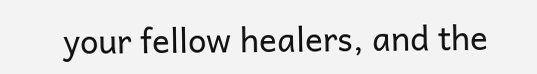your fellow healers, and the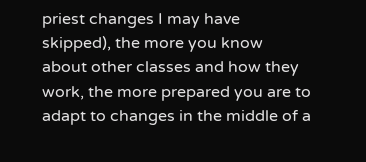priest changes I may have skipped), the more you know about other classes and how they work, the more prepared you are to adapt to changes in the middle of a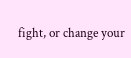fight, or change your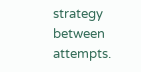strategy between attempts.